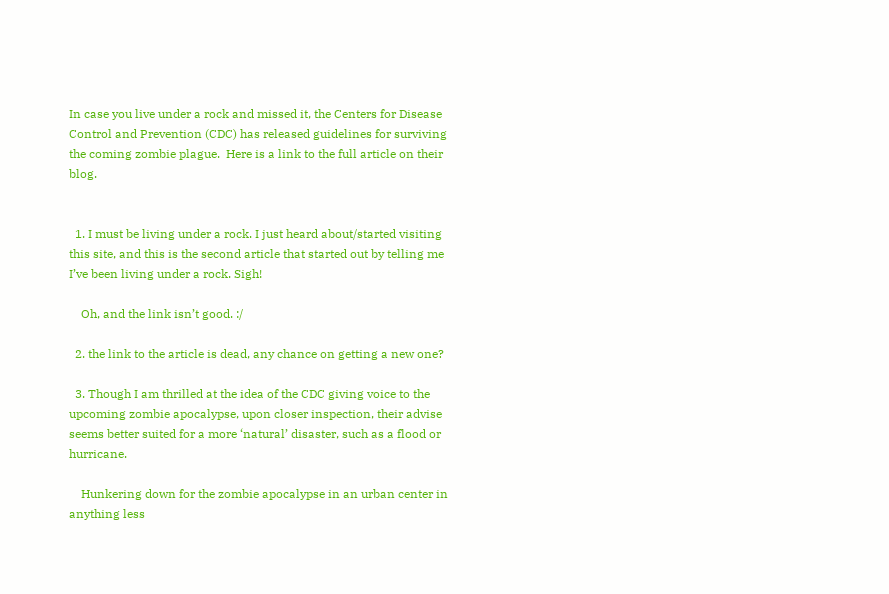In case you live under a rock and missed it, the Centers for Disease Control and Prevention (CDC) has released guidelines for surviving the coming zombie plague.  Here is a link to the full article on their blog.


  1. I must be living under a rock. I just heard about/started visiting this site, and this is the second article that started out by telling me I’ve been living under a rock. Sigh!

    Oh, and the link isn’t good. :/

  2. the link to the article is dead, any chance on getting a new one?

  3. Though I am thrilled at the idea of the CDC giving voice to the upcoming zombie apocalypse, upon closer inspection, their advise seems better suited for a more ‘natural’ disaster, such as a flood or hurricane.

    Hunkering down for the zombie apocalypse in an urban center in anything less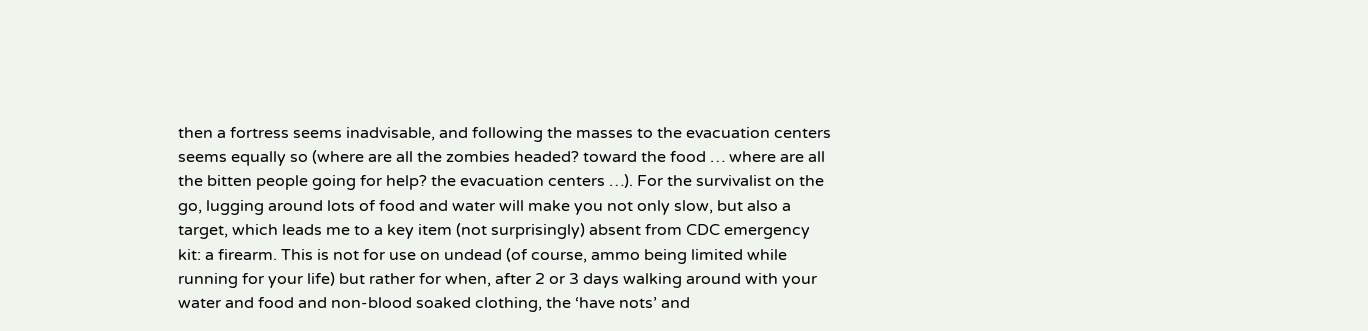then a fortress seems inadvisable, and following the masses to the evacuation centers seems equally so (where are all the zombies headed? toward the food … where are all the bitten people going for help? the evacuation centers …). For the survivalist on the go, lugging around lots of food and water will make you not only slow, but also a target, which leads me to a key item (not surprisingly) absent from CDC emergency kit: a firearm. This is not for use on undead (of course, ammo being limited while running for your life) but rather for when, after 2 or 3 days walking around with your water and food and non-blood soaked clothing, the ‘have nots’ and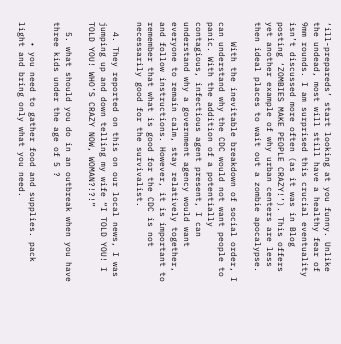‘ill-prepareds’ start looking at you funny. Unlike the undead, most will still have a healthy fear of 9mm rounds. I am surprised this crucial eventuality isn’t discussed more often (as it was in Blog posting ‘ZOMBIES MAKE PEOPLE CRAZY!’). This offers yet another example of why urban centers are less then ideal places to wait out a zombie apocalypse.

    With the inevitable breakdown of social order, I can understand why the CDC would not want people to panic. With the addition of a potentially contagious, infectious agent present, I can understand why a government agency would want everyone to remain calm, stay relatively together, and follow instructions. However, it is important to remember that what is good for the CDC is not necessarily good for the survivalist.

  4. They reported on this on our local news, I was jumping up and down telling my wife “I TOLD YOU! I TOLD YOU! WHO’S CRAZY NOW, WOMAN?!?!”

  5. what should you do in an outbreak when you have three kids under the age of 5 ?

    • you need to gather food and supplies. pack light and bring only what you need.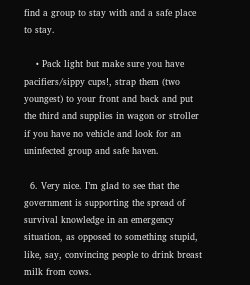find a group to stay with and a safe place to stay.

    • Pack light but make sure you have pacifiers/sippy cups!, strap them (two youngest) to your front and back and put the third and supplies in wagon or stroller if you have no vehicle and look for an uninfected group and safe haven.

  6. Very nice. I’m glad to see that the government is supporting the spread of survival knowledge in an emergency situation, as opposed to something stupid, like, say, convincing people to drink breast milk from cows.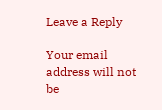Leave a Reply

Your email address will not be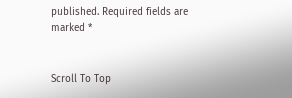published. Required fields are marked *


Scroll To Top